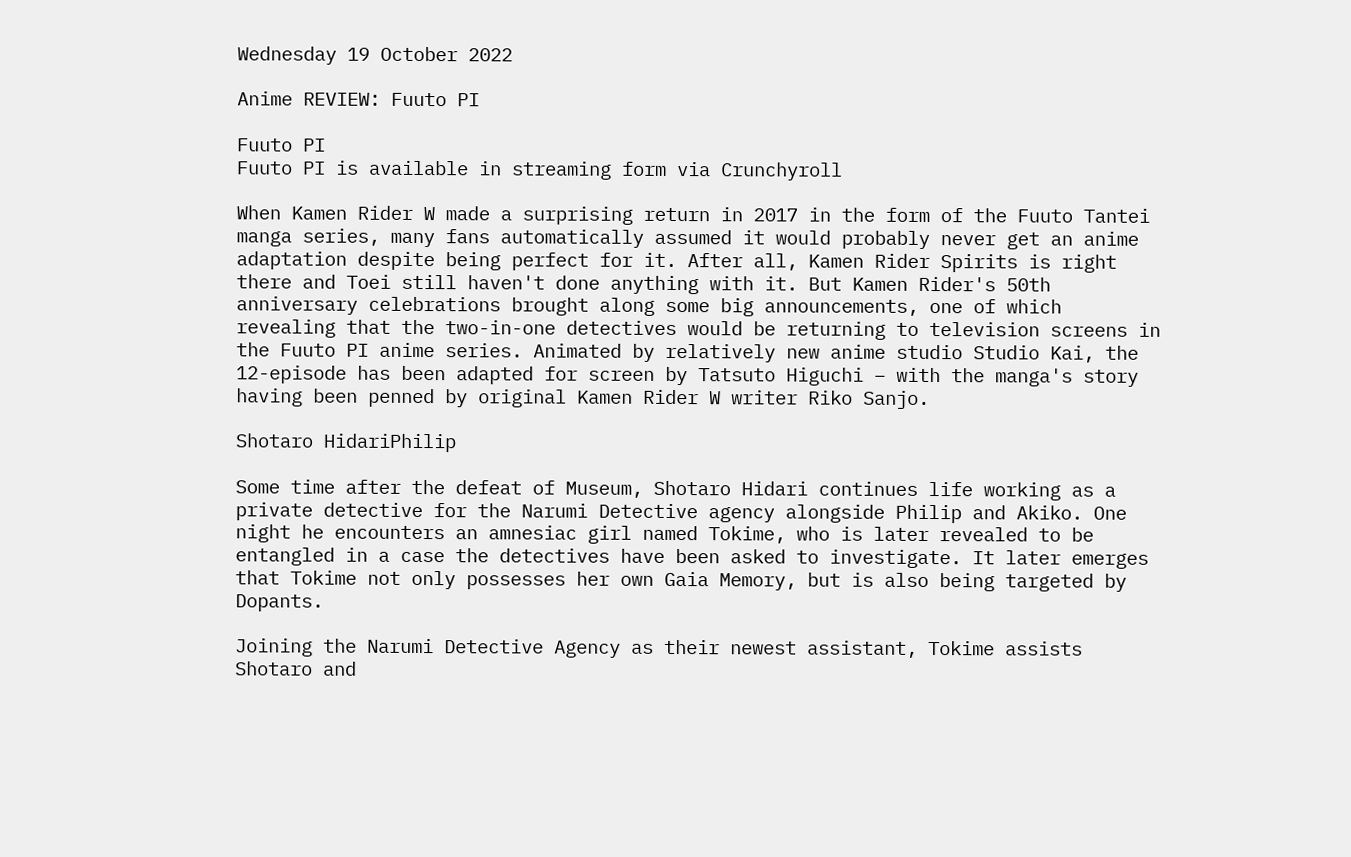Wednesday 19 October 2022

Anime REVIEW: Fuuto PI

Fuuto PI
Fuuto PI is available in streaming form via Crunchyroll

When Kamen Rider W made a surprising return in 2017 in the form of the Fuuto Tantei manga series, many fans automatically assumed it would probably never get an anime adaptation despite being perfect for it. After all, Kamen Rider Spirits is right there and Toei still haven't done anything with it. But Kamen Rider's 50th anniversary celebrations brought along some big announcements, one of which revealing that the two-in-one detectives would be returning to television screens in the Fuuto PI anime series. Animated by relatively new anime studio Studio Kai, the 12-episode has been adapted for screen by Tatsuto Higuchi – with the manga's story having been penned by original Kamen Rider W writer Riko Sanjo.

Shotaro HidariPhilip

Some time after the defeat of Museum, Shotaro Hidari continues life working as a private detective for the Narumi Detective agency alongside Philip and Akiko. One night he encounters an amnesiac girl named Tokime, who is later revealed to be entangled in a case the detectives have been asked to investigate. It later emerges that Tokime not only possesses her own Gaia Memory, but is also being targeted by Dopants.

Joining the Narumi Detective Agency as their newest assistant, Tokime assists Shotaro and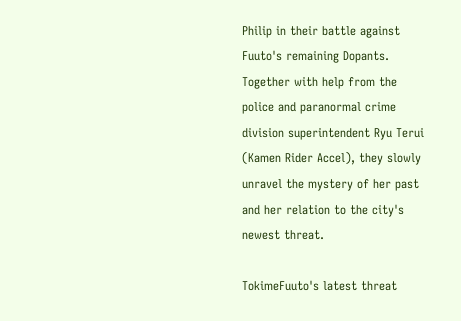Philip in their battle against Fuuto's remaining Dopants. Together with help from the police and paranormal crime division superintendent Ryu Terui (Kamen Rider Accel), they slowly unravel the mystery of her past and her relation to the city's newest threat.

TokimeFuuto's latest threat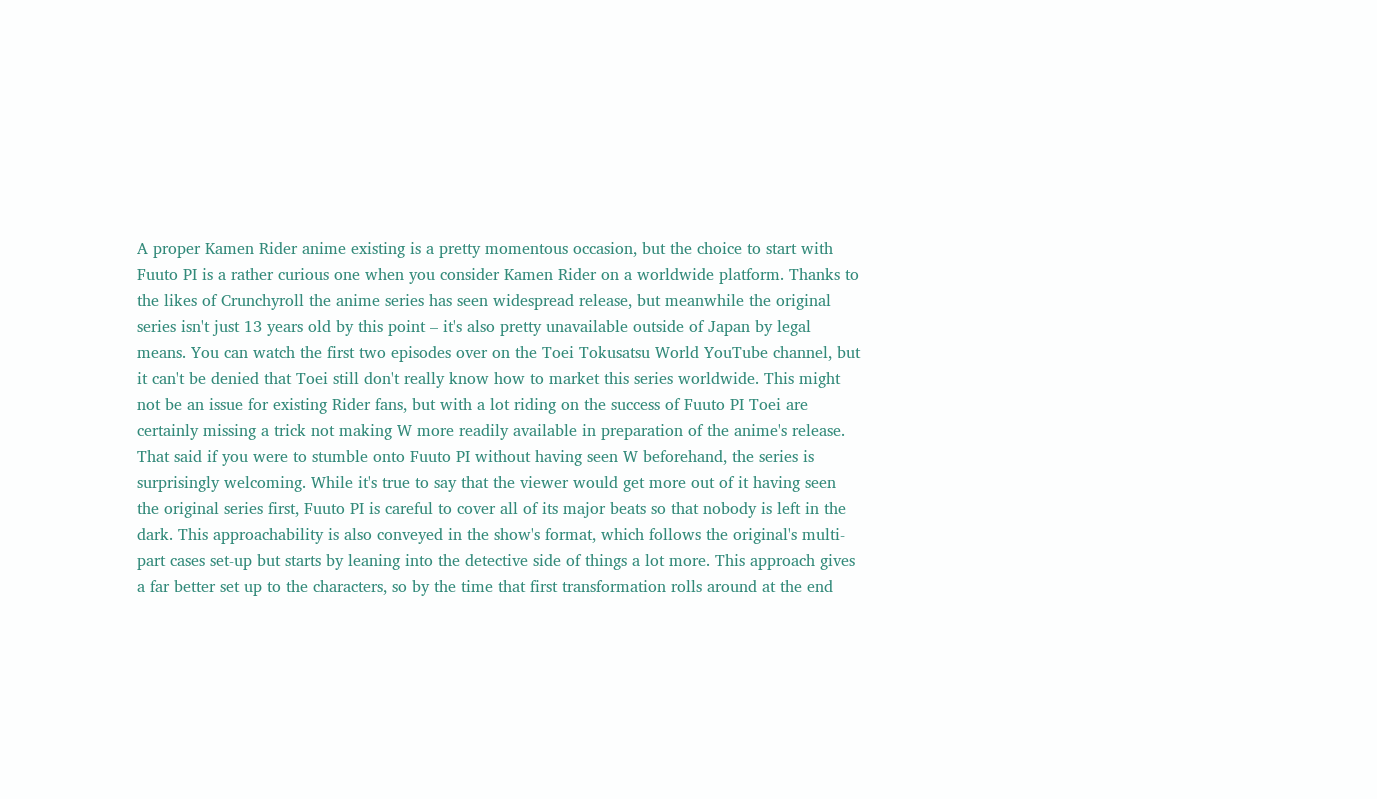A proper Kamen Rider anime existing is a pretty momentous occasion, but the choice to start with Fuuto PI is a rather curious one when you consider Kamen Rider on a worldwide platform. Thanks to the likes of Crunchyroll the anime series has seen widespread release, but meanwhile the original series isn't just 13 years old by this point – it's also pretty unavailable outside of Japan by legal means. You can watch the first two episodes over on the Toei Tokusatsu World YouTube channel, but it can't be denied that Toei still don't really know how to market this series worldwide. This might not be an issue for existing Rider fans, but with a lot riding on the success of Fuuto PI Toei are certainly missing a trick not making W more readily available in preparation of the anime's release. That said if you were to stumble onto Fuuto PI without having seen W beforehand, the series is surprisingly welcoming. While it's true to say that the viewer would get more out of it having seen the original series first, Fuuto PI is careful to cover all of its major beats so that nobody is left in the dark. This approachability is also conveyed in the show's format, which follows the original's multi-part cases set-up but starts by leaning into the detective side of things a lot more. This approach gives a far better set up to the characters, so by the time that first transformation rolls around at the end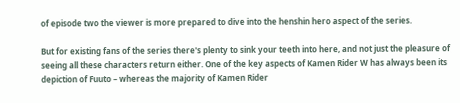of episode two the viewer is more prepared to dive into the henshin hero aspect of the series.

But for existing fans of the series there's plenty to sink your teeth into here, and not just the pleasure of seeing all these characters return either. One of the key aspects of Kamen Rider W has always been its depiction of Fuuto – whereas the majority of Kamen Rider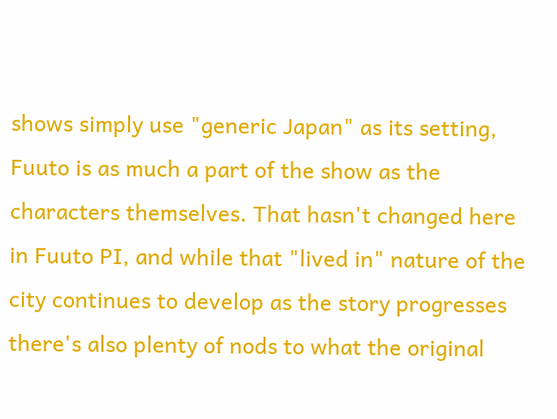shows simply use "generic Japan" as its setting, Fuuto is as much a part of the show as the characters themselves. That hasn't changed here in Fuuto PI, and while that "lived in" nature of the city continues to develop as the story progresses there's also plenty of nods to what the original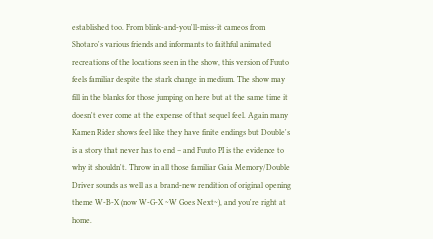established too. From blink-and-you'll-miss-it cameos from Shotaro's various friends and informants to faithful animated recreations of the locations seen in the show, this version of Fuuto feels familiar despite the stark change in medium. The show may fill in the blanks for those jumping on here but at the same time it doesn't ever come at the expense of that sequel feel. Again many Kamen Rider shows feel like they have finite endings but Double's is a story that never has to end – and Fuuto PI is the evidence to why it shouldn't. Throw in all those familiar Gaia Memory/Double Driver sounds as well as a brand-new rendition of original opening theme W-B-X (now W-G-X ~W Goes Next~), and you're right at home.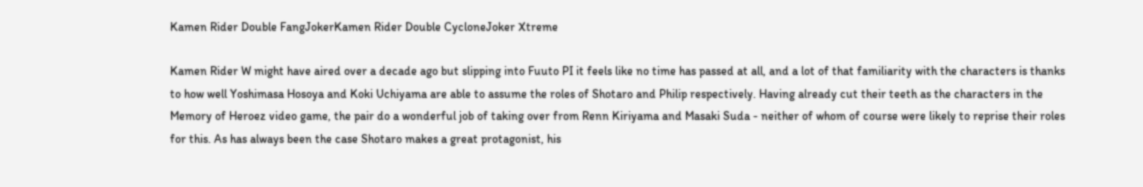Kamen Rider Double FangJokerKamen Rider Double CycloneJoker Xtreme

Kamen Rider W might have aired over a decade ago but slipping into Fuuto PI it feels like no time has passed at all, and a lot of that familiarity with the characters is thanks to how well Yoshimasa Hosoya and Koki Uchiyama are able to assume the roles of Shotaro and Philip respectively. Having already cut their teeth as the characters in the Memory of Heroez video game, the pair do a wonderful job of taking over from Renn Kiriyama and Masaki Suda - neither of whom of course were likely to reprise their roles for this. As has always been the case Shotaro makes a great protagonist, his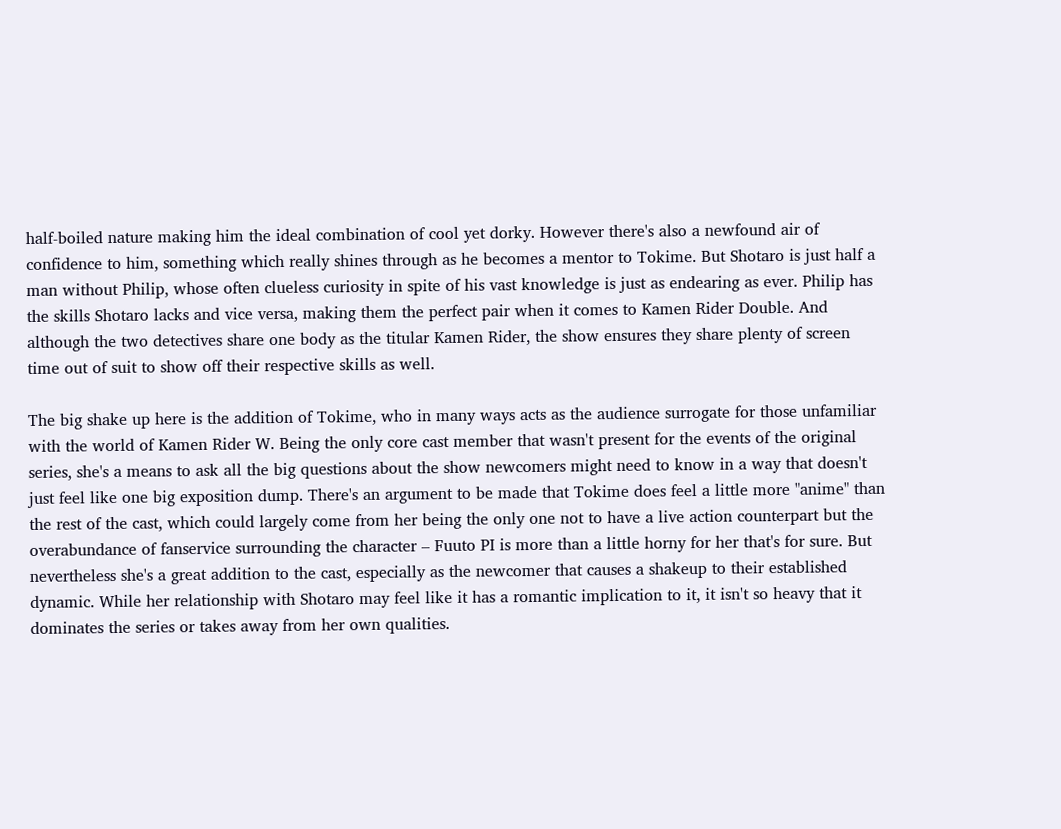half-boiled nature making him the ideal combination of cool yet dorky. However there's also a newfound air of confidence to him, something which really shines through as he becomes a mentor to Tokime. But Shotaro is just half a man without Philip, whose often clueless curiosity in spite of his vast knowledge is just as endearing as ever. Philip has the skills Shotaro lacks and vice versa, making them the perfect pair when it comes to Kamen Rider Double. And although the two detectives share one body as the titular Kamen Rider, the show ensures they share plenty of screen time out of suit to show off their respective skills as well.

The big shake up here is the addition of Tokime, who in many ways acts as the audience surrogate for those unfamiliar with the world of Kamen Rider W. Being the only core cast member that wasn't present for the events of the original series, she's a means to ask all the big questions about the show newcomers might need to know in a way that doesn't just feel like one big exposition dump. There's an argument to be made that Tokime does feel a little more "anime" than the rest of the cast, which could largely come from her being the only one not to have a live action counterpart but the overabundance of fanservice surrounding the character – Fuuto PI is more than a little horny for her that's for sure. But nevertheless she's a great addition to the cast, especially as the newcomer that causes a shakeup to their established dynamic. While her relationship with Shotaro may feel like it has a romantic implication to it, it isn't so heavy that it dominates the series or takes away from her own qualities.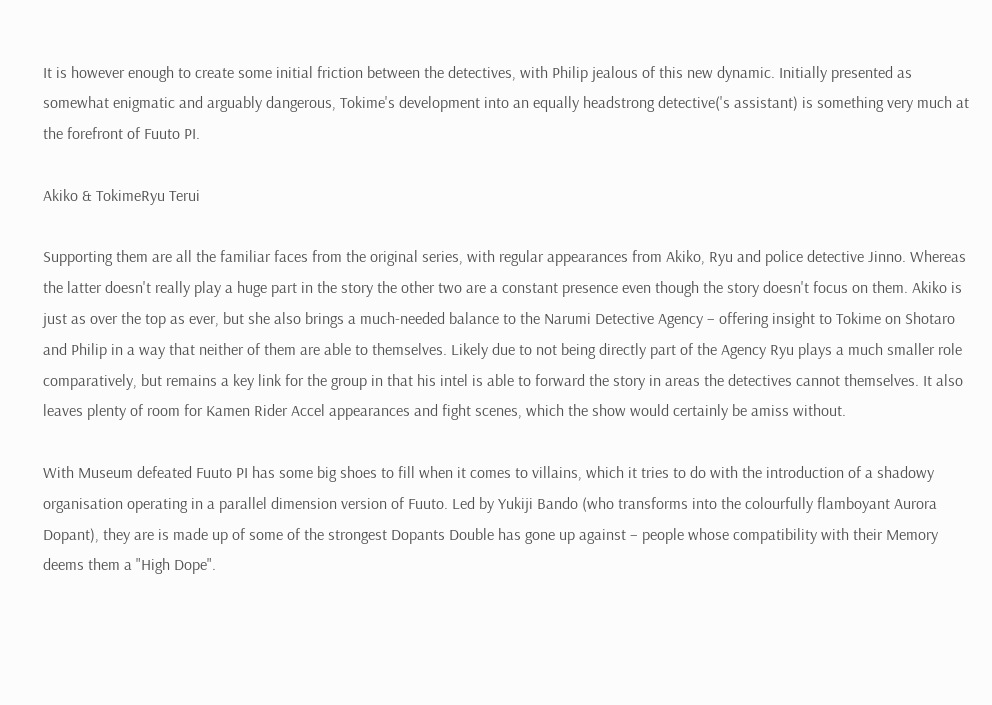It is however enough to create some initial friction between the detectives, with Philip jealous of this new dynamic. Initially presented as somewhat enigmatic and arguably dangerous, Tokime's development into an equally headstrong detective('s assistant) is something very much at the forefront of Fuuto PI.

Akiko & TokimeRyu Terui

Supporting them are all the familiar faces from the original series, with regular appearances from Akiko, Ryu and police detective Jinno. Whereas the latter doesn't really play a huge part in the story the other two are a constant presence even though the story doesn't focus on them. Akiko is just as over the top as ever, but she also brings a much-needed balance to the Narumi Detective Agency – offering insight to Tokime on Shotaro and Philip in a way that neither of them are able to themselves. Likely due to not being directly part of the Agency Ryu plays a much smaller role comparatively, but remains a key link for the group in that his intel is able to forward the story in areas the detectives cannot themselves. It also leaves plenty of room for Kamen Rider Accel appearances and fight scenes, which the show would certainly be amiss without.

With Museum defeated Fuuto PI has some big shoes to fill when it comes to villains, which it tries to do with the introduction of a shadowy organisation operating in a parallel dimension version of Fuuto. Led by Yukiji Bando (who transforms into the colourfully flamboyant Aurora Dopant), they are is made up of some of the strongest Dopants Double has gone up against – people whose compatibility with their Memory deems them a "High Dope".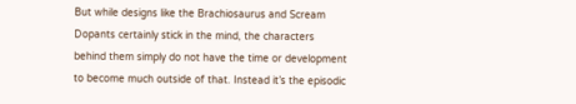But while designs like the Brachiosaurus and Scream Dopants certainly stick in the mind, the characters behind them simply do not have the time or development to become much outside of that. Instead it’s the episodic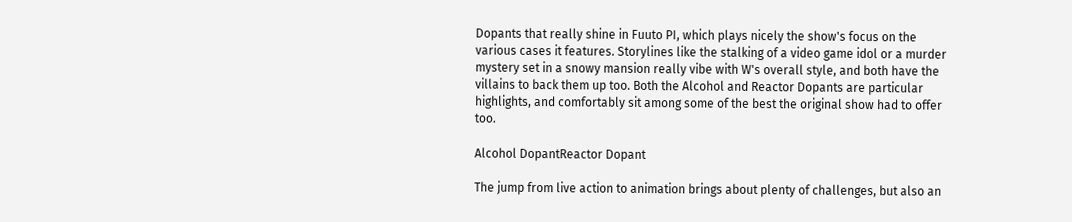Dopants that really shine in Fuuto PI, which plays nicely the show's focus on the various cases it features. Storylines like the stalking of a video game idol or a murder mystery set in a snowy mansion really vibe with W's overall style, and both have the villains to back them up too. Both the Alcohol and Reactor Dopants are particular highlights, and comfortably sit among some of the best the original show had to offer too.

Alcohol DopantReactor Dopant

The jump from live action to animation brings about plenty of challenges, but also an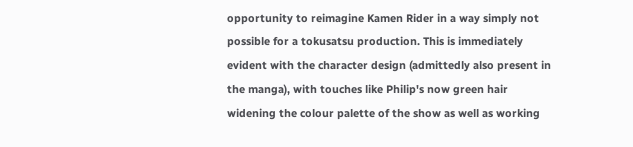opportunity to reimagine Kamen Rider in a way simply not possible for a tokusatsu production. This is immediately evident with the character design (admittedly also present in the manga), with touches like Philip's now green hair widening the colour palette of the show as well as working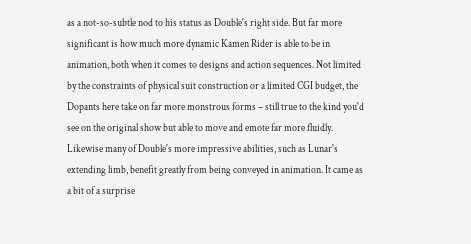as a not-so-subtle nod to his status as Double's right side. But far more significant is how much more dynamic Kamen Rider is able to be in animation, both when it comes to designs and action sequences. Not limited by the constraints of physical suit construction or a limited CGI budget, the Dopants here take on far more monstrous forms – still true to the kind you'd see on the original show but able to move and emote far more fluidly. Likewise many of Double's more impressive abilities, such as Lunar's extending limb, benefit greatly from being conveyed in animation. It came as a bit of a surprise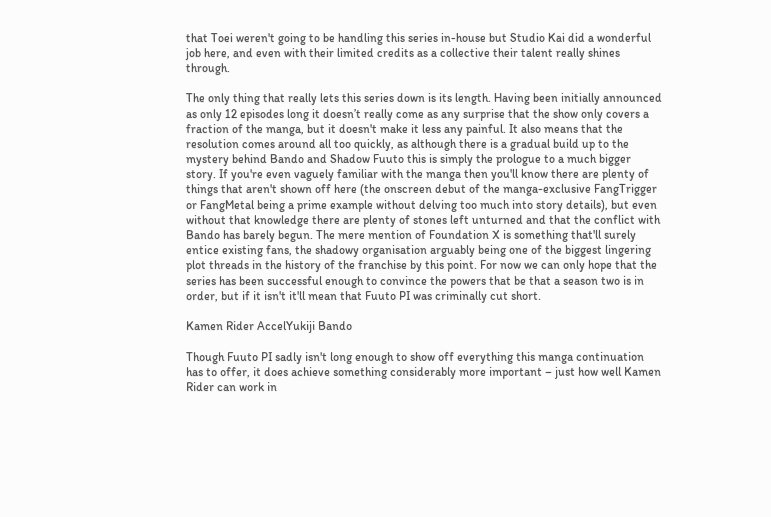that Toei weren't going to be handling this series in-house but Studio Kai did a wonderful job here, and even with their limited credits as a collective their talent really shines through.

The only thing that really lets this series down is its length. Having been initially announced as only 12 episodes long it doesn’t really come as any surprise that the show only covers a fraction of the manga, but it doesn't make it less any painful. It also means that the resolution comes around all too quickly, as although there is a gradual build up to the mystery behind Bando and Shadow Fuuto this is simply the prologue to a much bigger story. If you're even vaguely familiar with the manga then you'll know there are plenty of things that aren't shown off here (the onscreen debut of the manga-exclusive FangTrigger or FangMetal being a prime example without delving too much into story details), but even without that knowledge there are plenty of stones left unturned and that the conflict with Bando has barely begun. The mere mention of Foundation X is something that'll surely entice existing fans, the shadowy organisation arguably being one of the biggest lingering plot threads in the history of the franchise by this point. For now we can only hope that the series has been successful enough to convince the powers that be that a season two is in order, but if it isn't it'll mean that Fuuto PI was criminally cut short.

Kamen Rider AccelYukiji Bando

Though Fuuto PI sadly isn't long enough to show off everything this manga continuation has to offer, it does achieve something considerably more important – just how well Kamen Rider can work in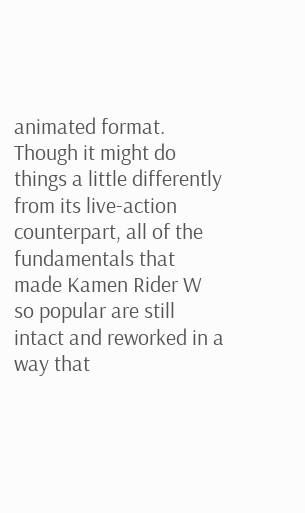animated format. Though it might do things a little differently from its live-action counterpart, all of the fundamentals that made Kamen Rider W so popular are still intact and reworked in a way that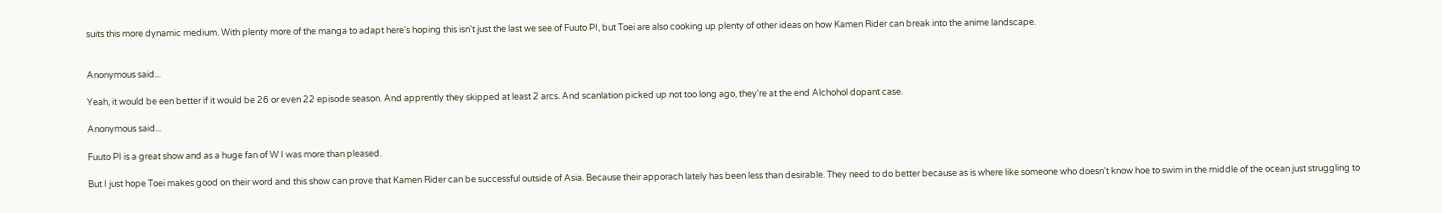suits this more dynamic medium. With plenty more of the manga to adapt here's hoping this isn't just the last we see of Fuuto PI, but Toei are also cooking up plenty of other ideas on how Kamen Rider can break into the anime landscape.


Anonymous said...

Yeah, it would be een better if it would be 26 or even 22 episode season. And apprently they skipped at least 2 arcs. And scanlation picked up not too long ago, they're at the end Alchohol dopant case.

Anonymous said...

Fuuto PI is a great show and as a huge fan of W I was more than pleased.

But I just hope Toei makes good on their word and this show can prove that Kamen Rider can be successful outside of Asia. Because their apporach lately has been less than desirable. They need to do better because as is where like someone who doesn't know hoe to swim in the middle of the ocean just struggling to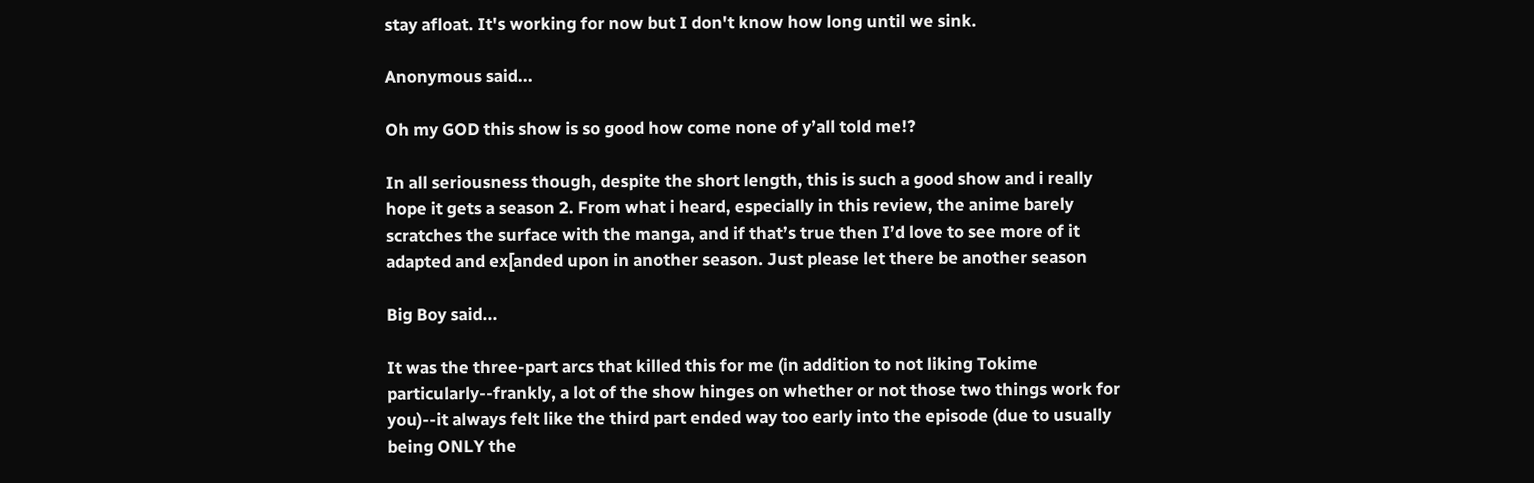stay afloat. It's working for now but I don't know how long until we sink.

Anonymous said...

Oh my GOD this show is so good how come none of y’all told me!?

In all seriousness though, despite the short length, this is such a good show and i really hope it gets a season 2. From what i heard, especially in this review, the anime barely scratches the surface with the manga, and if that’s true then I’d love to see more of it adapted and ex[anded upon in another season. Just please let there be another season

Big Boy said...

It was the three-part arcs that killed this for me (in addition to not liking Tokime particularly--frankly, a lot of the show hinges on whether or not those two things work for you)--it always felt like the third part ended way too early into the episode (due to usually being ONLY the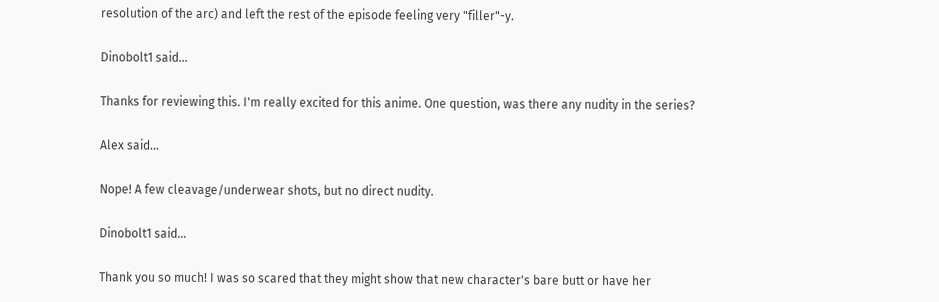resolution of the arc) and left the rest of the episode feeling very "filler"-y.

Dinobolt1 said...

Thanks for reviewing this. I'm really excited for this anime. One question, was there any nudity in the series?

Alex said...

Nope! A few cleavage/underwear shots, but no direct nudity.

Dinobolt1 said...

Thank you so much! I was so scared that they might show that new character's bare butt or have her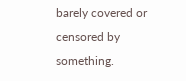barely covered or censored by something.